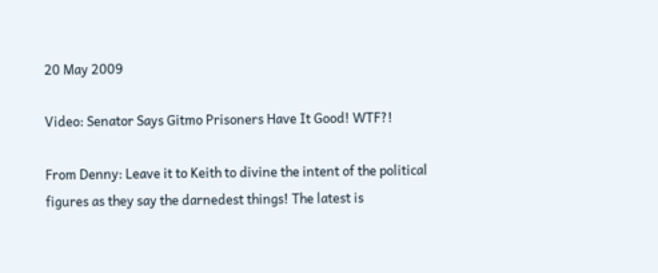20 May 2009

Video: Senator Says Gitmo Prisoners Have It Good! WTF?!

From Denny: Leave it to Keith to divine the intent of the political figures as they say the darnedest things! The latest is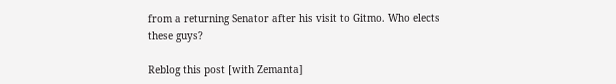from a returning Senator after his visit to Gitmo. Who elects these guys?

Reblog this post [with Zemanta]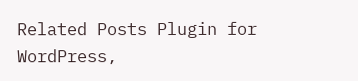Related Posts Plugin for WordPress,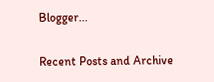Blogger...

Recent Posts and Archive